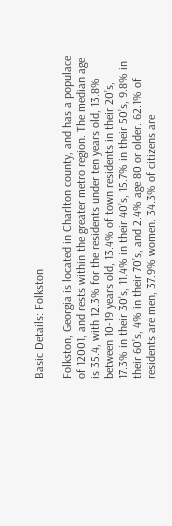Basic Details: Folkston

Folkston, Georgia is located in Charlton county, and has a populace of 12001, and rests within the greater metro region. The median age is 35.4, with 12.3% for the residents under ten years old, 13.8% between 10-19 years old, 13.4% of town residents in their 20’s, 17.3% in their 30's, 11.4% in their 40’s, 15.7% in their 50’s, 9.8% in their 60’s, 4% in their 70’s, and 2.4% age 80 or older. 62.1% of residents are men, 37.9% women. 34.3% of citizens are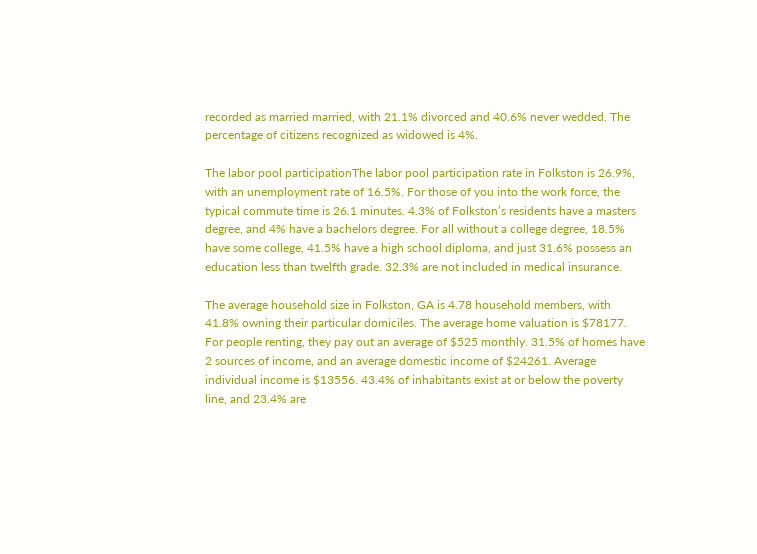recorded as married married, with 21.1% divorced and 40.6% never wedded. The percentage of citizens recognized as widowed is 4%.

The labor pool participationThe labor pool participation rate in Folkston is 26.9%, with an unemployment rate of 16.5%. For those of you into the work force, the typical commute time is 26.1 minutes. 4.3% of Folkston’s residents have a masters degree, and 4% have a bachelors degree. For all without a college degree, 18.5% have some college, 41.5% have a high school diploma, and just 31.6% possess an education less than twelfth grade. 32.3% are not included in medical insurance.

The average household size in Folkston, GA is 4.78 household members, with 41.8% owning their particular domiciles. The average home valuation is $78177. For people renting, they pay out an average of $525 monthly. 31.5% of homes have 2 sources of income, and an average domestic income of $24261. Average individual income is $13556. 43.4% of inhabitants exist at or below the poverty line, and 23.4% are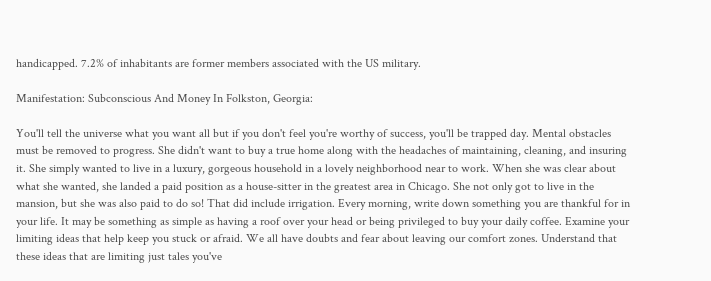handicapped. 7.2% of inhabitants are former members associated with the US military.

Manifestation: Subconscious And Money In Folkston, Georgia:

You'll tell the universe what you want all but if you don't feel you're worthy of success, you'll be trapped day. Mental obstacles must be removed to progress. She didn't want to buy a true home along with the headaches of maintaining, cleaning, and insuring it. She simply wanted to live in a luxury, gorgeous household in a lovely neighborhood near to work. When she was clear about what she wanted, she landed a paid position as a house-sitter in the greatest area in Chicago. She not only got to live in the mansion, but she was also paid to do so! That did include irrigation. Every morning, write down something you are thankful for in your life. It may be something as simple as having a roof over your head or being privileged to buy your daily coffee. Examine your limiting ideas that help keep you stuck or afraid. We all have doubts and fear about leaving our comfort zones. Understand that these ideas that are limiting just tales you've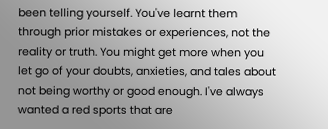been telling yourself. You've learnt them through prior mistakes or experiences, not the reality or truth. You might get more when you let go of your doubts, anxieties, and tales about not being worthy or good enough. I've always wanted a red sports that are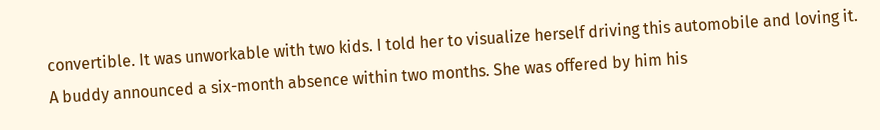convertible. It was unworkable with two kids. I told her to visualize herself driving this automobile and loving it. A buddy announced a six-month absence within two months. She was offered by him his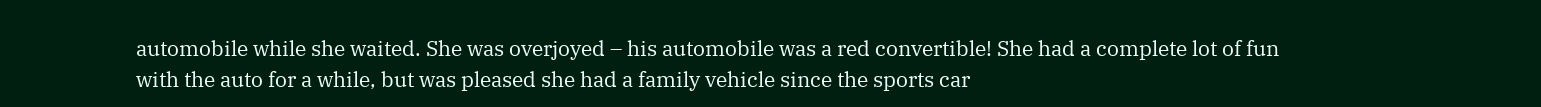automobile while she waited. She was overjoyed – his automobile was a red convertible! She had a complete lot of fun with the auto for a while, but was pleased she had a family vehicle since the sports car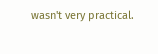wasn't very practical.